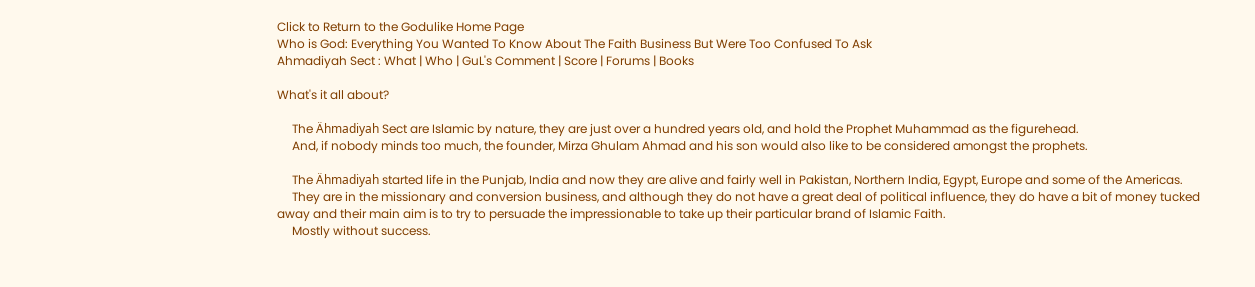Click to Return to the Godulike Home Page
Who is God: Everything You Wanted To Know About The Faith Business But Were Too Confused To Ask
Ahmadiyah Sect : What | Who | GuL's Comment | Score | Forums | Books

What's it all about?

     The Ähmadiyah Sect are Islamic by nature, they are just over a hundred years old, and hold the Prophet Muhammad as the figurehead.
     And, if nobody minds too much, the founder, Mirza Ghulam Ahmad and his son would also like to be considered amongst the prophets.

     The Ähmadiyah started life in the Punjab, India and now they are alive and fairly well in Pakistan, Northern India, Egypt, Europe and some of the Americas.
     They are in the missionary and conversion business, and although they do not have a great deal of political influence, they do have a bit of money tucked away and their main aim is to try to persuade the impressionable to take up their particular brand of Islamic Faith.
     Mostly without success.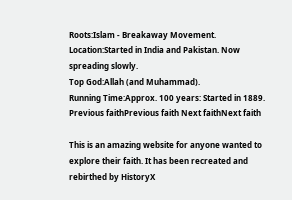Roots:Islam - Breakaway Movement.
Location:Started in India and Pakistan. Now spreading slowly.
Top God:Allah (and Muhammad).
Running Time:Approx. 100 years: Started in 1889.
Previous faithPrevious faith Next faithNext faith

This is an amazing website for anyone wanted to explore their faith. It has been recreated and rebirthed by HistoryX